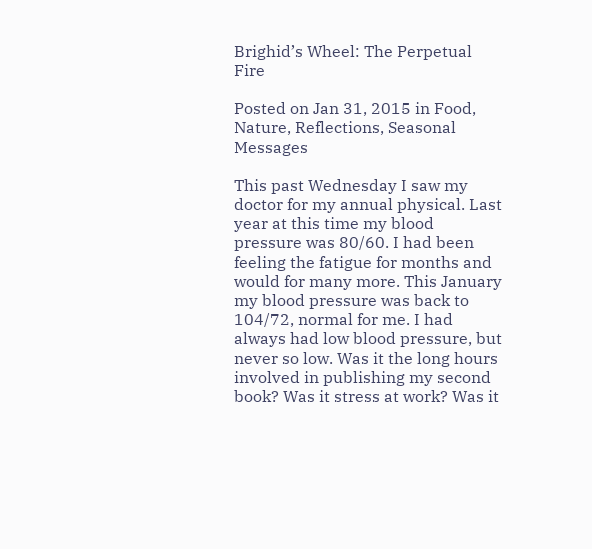Brighid’s Wheel: The Perpetual Fire

Posted on Jan 31, 2015 in Food, Nature, Reflections, Seasonal Messages

This past Wednesday I saw my doctor for my annual physical. Last year at this time my blood pressure was 80/60. I had been feeling the fatigue for months and would for many more. This January my blood pressure was back to 104/72, normal for me. I had always had low blood pressure, but never so low. Was it the long hours involved in publishing my second book? Was it stress at work? Was it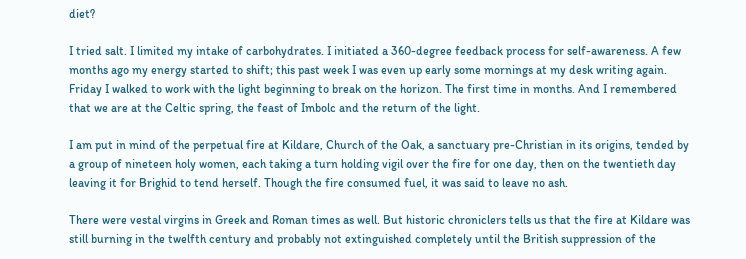diet?

I tried salt. I limited my intake of carbohydrates. I initiated a 360-degree feedback process for self-awareness. A few months ago my energy started to shift; this past week I was even up early some mornings at my desk writing again. Friday I walked to work with the light beginning to break on the horizon. The first time in months. And I remembered that we are at the Celtic spring, the feast of Imbolc and the return of the light.

I am put in mind of the perpetual fire at Kildare, Church of the Oak, a sanctuary pre-Christian in its origins, tended by a group of nineteen holy women, each taking a turn holding vigil over the fire for one day, then on the twentieth day leaving it for Brighid to tend herself. Though the fire consumed fuel, it was said to leave no ash.

There were vestal virgins in Greek and Roman times as well. But historic chroniclers tells us that the fire at Kildare was still burning in the twelfth century and probably not extinguished completely until the British suppression of the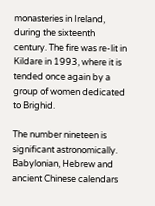monasteries in Ireland, during the sixteenth century. The fire was re-lit in Kildare in 1993, where it is tended once again by a group of women dedicated to Brighid.

The number nineteen is significant astronomically. Babylonian, Hebrew and ancient Chinese calendars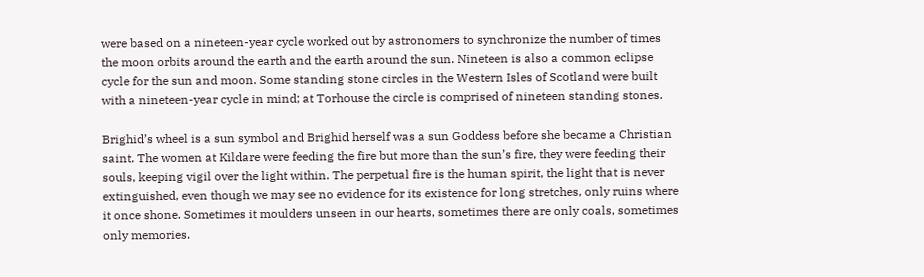were based on a nineteen-year cycle worked out by astronomers to synchronize the number of times the moon orbits around the earth and the earth around the sun. Nineteen is also a common eclipse cycle for the sun and moon. Some standing stone circles in the Western Isles of Scotland were built with a nineteen-year cycle in mind; at Torhouse the circle is comprised of nineteen standing stones.

Brighid’s wheel is a sun symbol and Brighid herself was a sun Goddess before she became a Christian saint. The women at Kildare were feeding the fire but more than the sun’s fire, they were feeding their souls, keeping vigil over the light within. The perpetual fire is the human spirit, the light that is never extinguished, even though we may see no evidence for its existence for long stretches, only ruins where it once shone. Sometimes it moulders unseen in our hearts, sometimes there are only coals, sometimes only memories.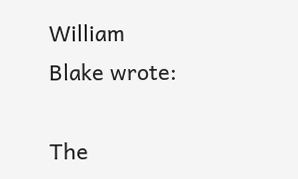William Blake wrote:

The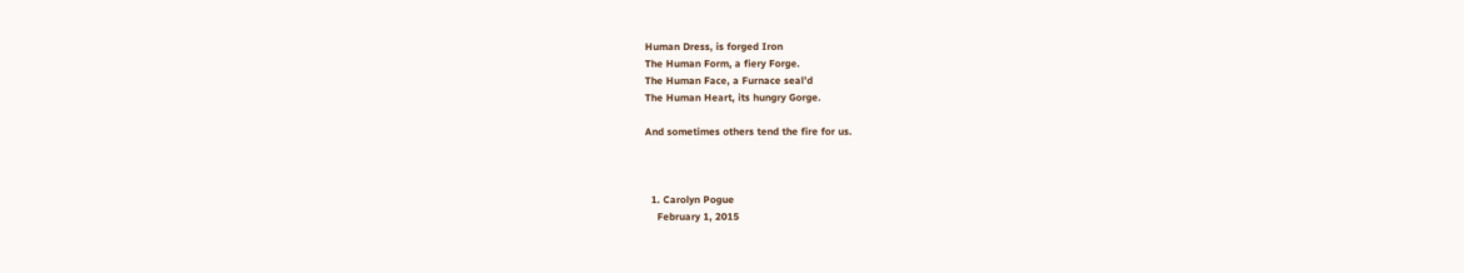Human Dress, is forged Iron
The Human Form, a fiery Forge.
The Human Face, a Furnace seal’d
The Human Heart, its hungry Gorge.

And sometimes others tend the fire for us.



  1. Carolyn Pogue
    February 1, 2015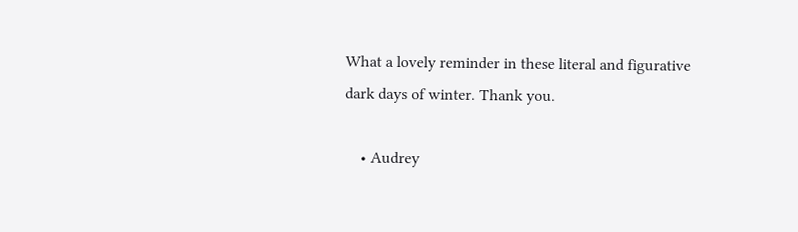What a lovely reminder in these literal and figurative dark days of winter. Thank you.

    • Audrey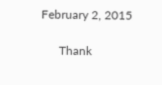February 2, 2015

      Thank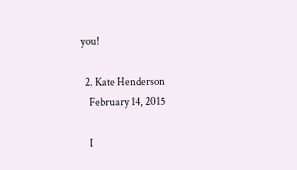you!

  2. Kate Henderson
    February 14, 2015

    I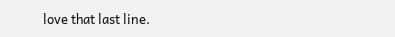love that last line.